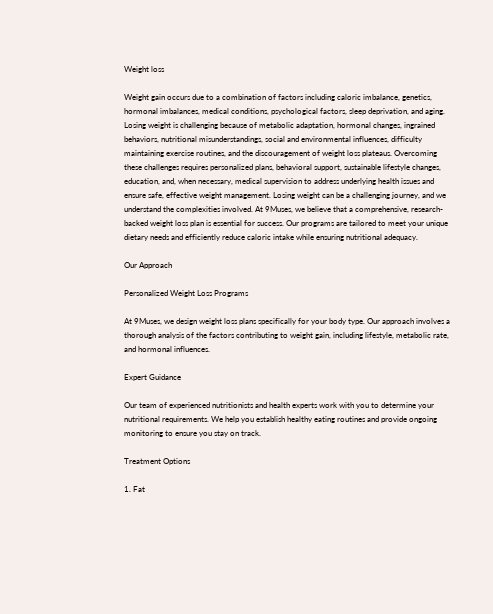Weight loss

Weight gain occurs due to a combination of factors including caloric imbalance, genetics, hormonal imbalances, medical conditions, psychological factors, sleep deprivation, and aging. Losing weight is challenging because of metabolic adaptation, hormonal changes, ingrained behaviors, nutritional misunderstandings, social and environmental influences, difficulty maintaining exercise routines, and the discouragement of weight loss plateaus. Overcoming these challenges requires personalized plans, behavioral support, sustainable lifestyle changes, education, and, when necessary, medical supervision to address underlying health issues and ensure safe, effective weight management. Losing weight can be a challenging journey, and we understand the complexities involved. At 9Muses, we believe that a comprehensive, research-backed weight loss plan is essential for success. Our programs are tailored to meet your unique dietary needs and efficiently reduce caloric intake while ensuring nutritional adequacy.

Our Approach

Personalized Weight Loss Programs

At 9Muses, we design weight loss plans specifically for your body type. Our approach involves a thorough analysis of the factors contributing to weight gain, including lifestyle, metabolic rate, and hormonal influences.

Expert Guidance

Our team of experienced nutritionists and health experts work with you to determine your nutritional requirements. We help you establish healthy eating routines and provide ongoing monitoring to ensure you stay on track.

Treatment Options

1. Fat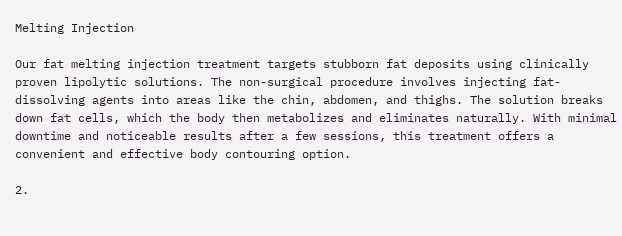Melting Injection

Our fat melting injection treatment targets stubborn fat deposits using clinically proven lipolytic solutions. The non-surgical procedure involves injecting fat-dissolving agents into areas like the chin, abdomen, and thighs. The solution breaks down fat cells, which the body then metabolizes and eliminates naturally. With minimal downtime and noticeable results after a few sessions, this treatment offers a convenient and effective body contouring option.

2.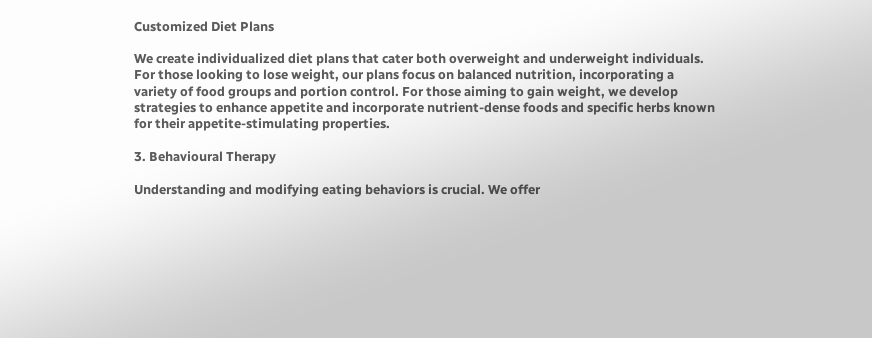Customized Diet Plans

We create individualized diet plans that cater both overweight and underweight individuals. For those looking to lose weight, our plans focus on balanced nutrition, incorporating a variety of food groups and portion control. For those aiming to gain weight, we develop strategies to enhance appetite and incorporate nutrient-dense foods and specific herbs known for their appetite-stimulating properties.

3. Behavioural Therapy

Understanding and modifying eating behaviors is crucial. We offer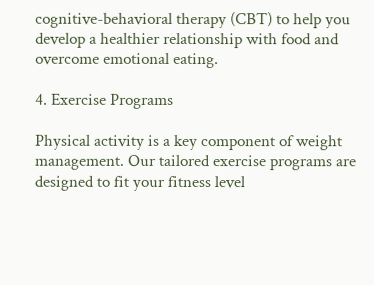cognitive-behavioral therapy (CBT) to help you develop a healthier relationship with food and overcome emotional eating.

4. Exercise Programs

Physical activity is a key component of weight management. Our tailored exercise programs are designed to fit your fitness level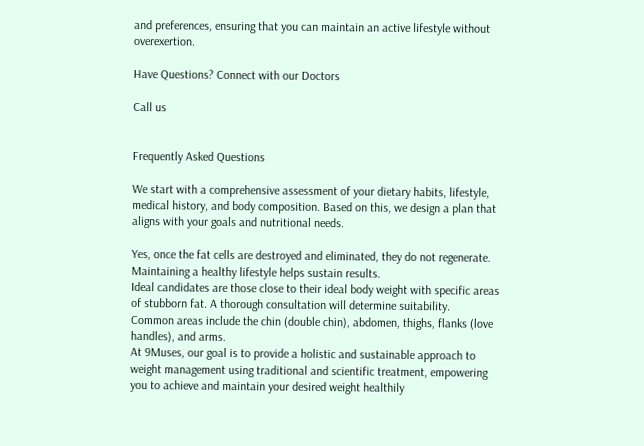and preferences, ensuring that you can maintain an active lifestyle without overexertion.

Have Questions? Connect with our Doctors

Call us


Frequently Asked Questions

We start with a comprehensive assessment of your dietary habits, lifestyle, medical history, and body composition. Based on this, we design a plan that aligns with your goals and nutritional needs.

Yes, once the fat cells are destroyed and eliminated, they do not regenerate. Maintaining a healthy lifestyle helps sustain results.
Ideal candidates are those close to their ideal body weight with specific areas of stubborn fat. A thorough consultation will determine suitability.
Common areas include the chin (double chin), abdomen, thighs, flanks (love handles), and arms.
At 9Muses, our goal is to provide a holistic and sustainable approach to weight management using traditional and scientific treatment, empowering you to achieve and maintain your desired weight healthily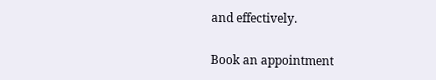and effectively.

Book an appointment